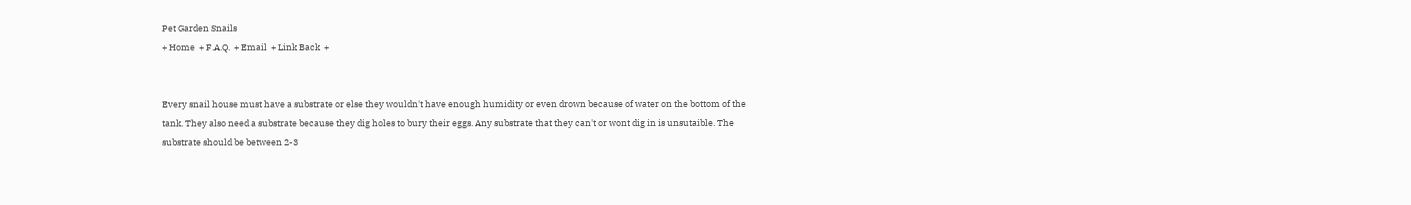Pet Garden Snails
+ Home  + F.A.Q.  + Email  + Link Back  +


Every snail house must have a substrate or else they wouldn't have enough humidity or even drown because of water on the bottom of the tank. They also need a substrate because they dig holes to bury their eggs. Any substrate that they can't or wont dig in is unsutaible. The substrate should be between 2-3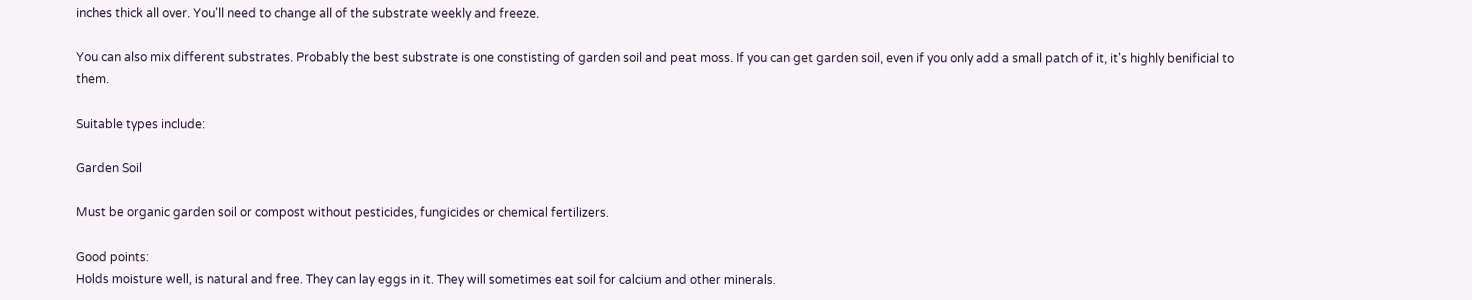inches thick all over. You'll need to change all of the substrate weekly and freeze.

You can also mix different substrates. Probably the best substrate is one constisting of garden soil and peat moss. If you can get garden soil, even if you only add a small patch of it, it's highly benificial to them.

Suitable types include:

Garden Soil

Must be organic garden soil or compost without pesticides, fungicides or chemical fertilizers.

Good points:
Holds moisture well, is natural and free. They can lay eggs in it. They will sometimes eat soil for calcium and other minerals.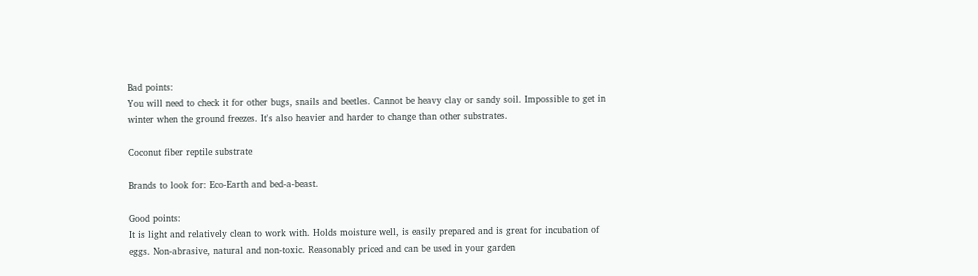Bad points:
You will need to check it for other bugs, snails and beetles. Cannot be heavy clay or sandy soil. Impossible to get in winter when the ground freezes. It's also heavier and harder to change than other substrates.

Coconut fiber reptile substrate

Brands to look for: Eco-Earth and bed-a-beast.

Good points:
It is light and relatively clean to work with. Holds moisture well, is easily prepared and is great for incubation of eggs. Non-abrasive, natural and non-toxic. Reasonably priced and can be used in your garden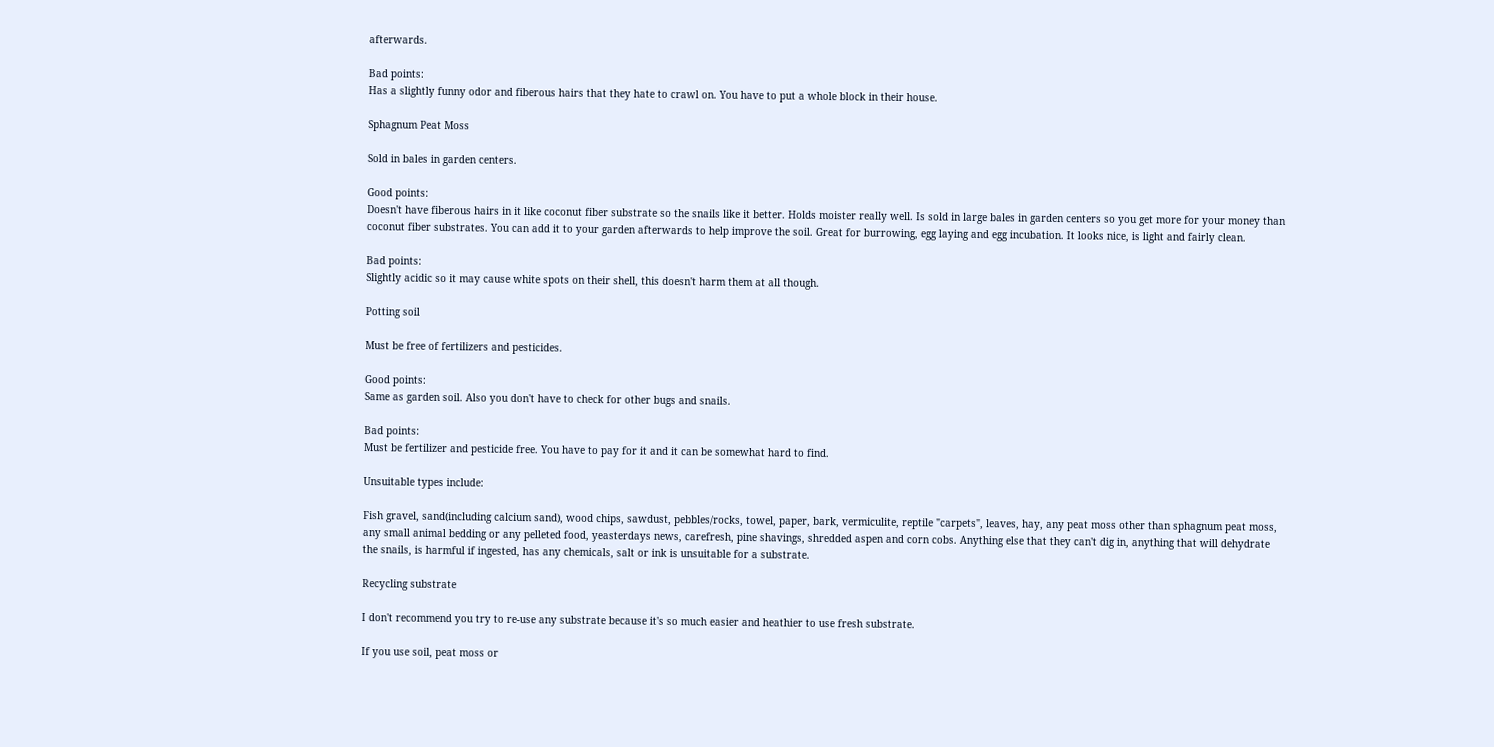afterwards.

Bad points:
Has a slightly funny odor and fiberous hairs that they hate to crawl on. You have to put a whole block in their house.

Sphagnum Peat Moss

Sold in bales in garden centers.

Good points:
Doesn't have fiberous hairs in it like coconut fiber substrate so the snails like it better. Holds moister really well. Is sold in large bales in garden centers so you get more for your money than coconut fiber substrates. You can add it to your garden afterwards to help improve the soil. Great for burrowing, egg laying and egg incubation. It looks nice, is light and fairly clean.

Bad points:
Slightly acidic so it may cause white spots on their shell, this doesn't harm them at all though.

Potting soil

Must be free of fertilizers and pesticides.

Good points:
Same as garden soil. Also you don't have to check for other bugs and snails.

Bad points:
Must be fertilizer and pesticide free. You have to pay for it and it can be somewhat hard to find.

Unsuitable types include:

Fish gravel, sand(including calcium sand), wood chips, sawdust, pebbles/rocks, towel, paper, bark, vermiculite, reptile "carpets", leaves, hay, any peat moss other than sphagnum peat moss, any small animal bedding or any pelleted food, yeasterdays news, carefresh, pine shavings, shredded aspen and corn cobs. Anything else that they can't dig in, anything that will dehydrate the snails, is harmful if ingested, has any chemicals, salt or ink is unsuitable for a substrate.

Recycling substrate

I don't recommend you try to re-use any substrate because it's so much easier and heathier to use fresh substrate.

If you use soil, peat moss or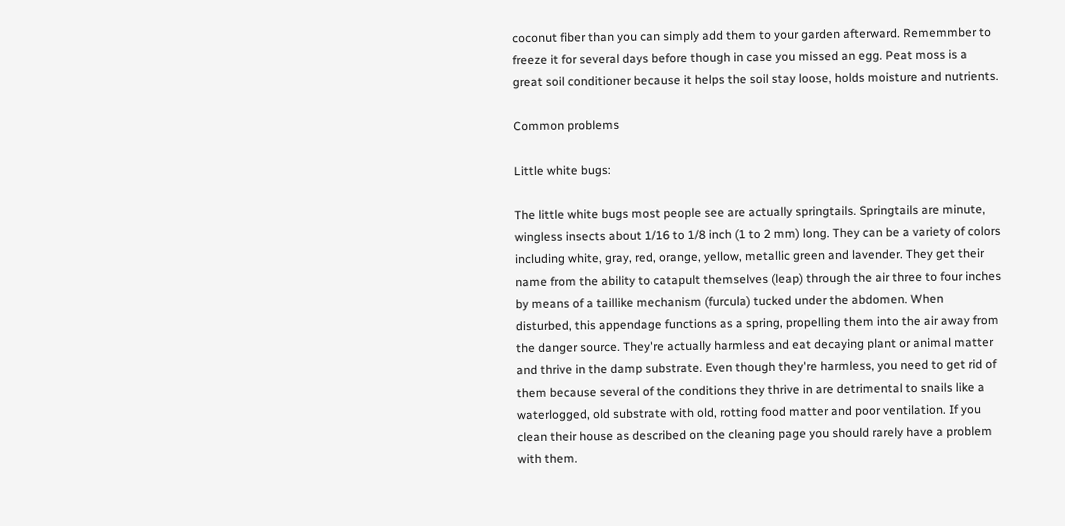coconut fiber than you can simply add them to your garden afterward. Rememmber to freeze it for several days before though in case you missed an egg. Peat moss is a great soil conditioner because it helps the soil stay loose, holds moisture and nutrients.

Common problems

Little white bugs:

The little white bugs most people see are actually springtails. Springtails are minute, wingless insects about 1/16 to 1/8 inch (1 to 2 mm) long. They can be a variety of colors including white, gray, red, orange, yellow, metallic green and lavender. They get their name from the ability to catapult themselves (leap) through the air three to four inches by means of a taillike mechanism (furcula) tucked under the abdomen. When disturbed, this appendage functions as a spring, propelling them into the air away from the danger source. They're actually harmless and eat decaying plant or animal matter and thrive in the damp substrate. Even though they're harmless, you need to get rid of them because several of the conditions they thrive in are detrimental to snails like a waterlogged, old substrate with old, rotting food matter and poor ventilation. If you clean their house as described on the cleaning page you should rarely have a problem with them.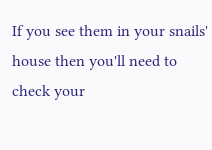If you see them in your snails' house then you'll need to check your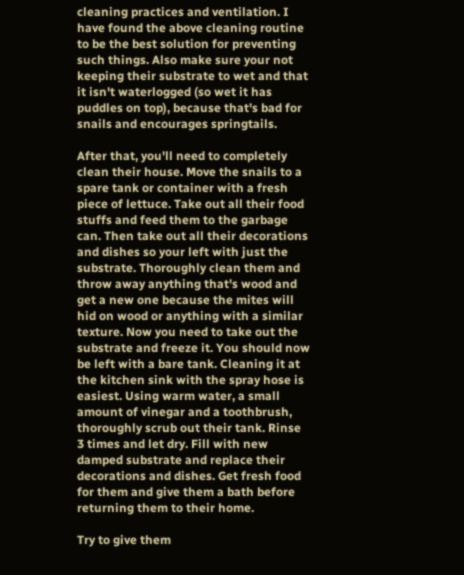cleaning practices and ventilation. I have found the above cleaning routine to be the best solution for preventing such things. Also make sure your not keeping their substrate to wet and that it isn't waterlogged (so wet it has puddles on top), because that's bad for snails and encourages springtails.

After that, you'll need to completely clean their house. Move the snails to a spare tank or container with a fresh piece of lettuce. Take out all their food stuffs and feed them to the garbage can. Then take out all their decorations and dishes so your left with just the substrate. Thoroughly clean them and throw away anything that's wood and get a new one because the mites will hid on wood or anything with a similar texture. Now you need to take out the substrate and freeze it. You should now be left with a bare tank. Cleaning it at the kitchen sink with the spray hose is easiest. Using warm water, a small amount of vinegar and a toothbrush, thoroughly scrub out their tank. Rinse 3 times and let dry. Fill with new damped substrate and replace their decorations and dishes. Get fresh food for them and give them a bath before returning them to their home.

Try to give them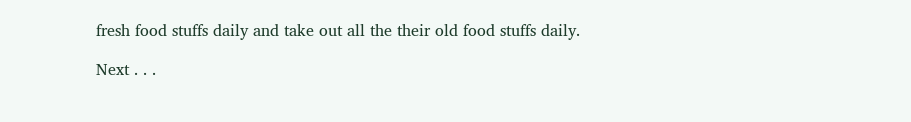fresh food stuffs daily and take out all the their old food stuffs daily.

Next . . .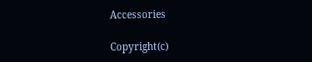Accessories

Copyright(c)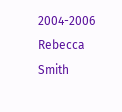2004-2006 Rebecca Smith